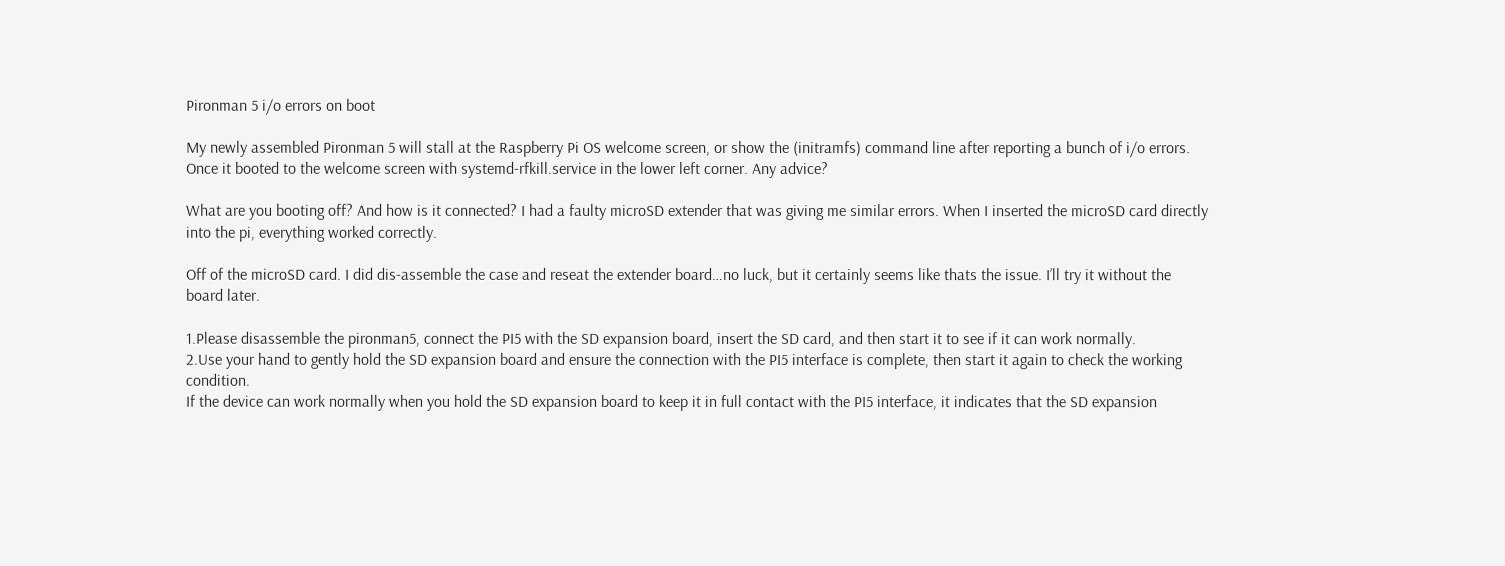Pironman 5 i/o errors on boot

My newly assembled Pironman 5 will stall at the Raspberry Pi OS welcome screen, or show the (initramfs) command line after reporting a bunch of i/o errors. Once it booted to the welcome screen with systemd-rfkill.service in the lower left corner. Any advice?

What are you booting off? And how is it connected? I had a faulty microSD extender that was giving me similar errors. When I inserted the microSD card directly into the pi, everything worked correctly.

Off of the microSD card. I did dis-assemble the case and reseat the extender board…no luck, but it certainly seems like thats the issue. I’ll try it without the board later.

1.Please disassemble the pironman5, connect the PI5 with the SD expansion board, insert the SD card, and then start it to see if it can work normally.
2.Use your hand to gently hold the SD expansion board and ensure the connection with the PI5 interface is complete, then start it again to check the working condition.
If the device can work normally when you hold the SD expansion board to keep it in full contact with the PI5 interface, it indicates that the SD expansion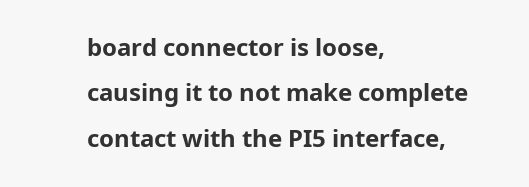board connector is loose, causing it to not make complete contact with the PI5 interface,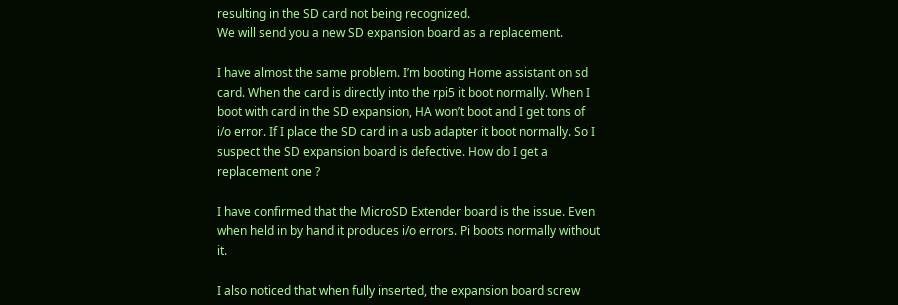resulting in the SD card not being recognized.
We will send you a new SD expansion board as a replacement.

I have almost the same problem. I’m booting Home assistant on sd card. When the card is directly into the rpi5 it boot normally. When I boot with card in the SD expansion, HA won’t boot and I get tons of i/o error. If I place the SD card in a usb adapter it boot normally. So I suspect the SD expansion board is defective. How do I get a replacement one ?

I have confirmed that the MicroSD Extender board is the issue. Even when held in by hand it produces i/o errors. Pi boots normally without it.

I also noticed that when fully inserted, the expansion board screw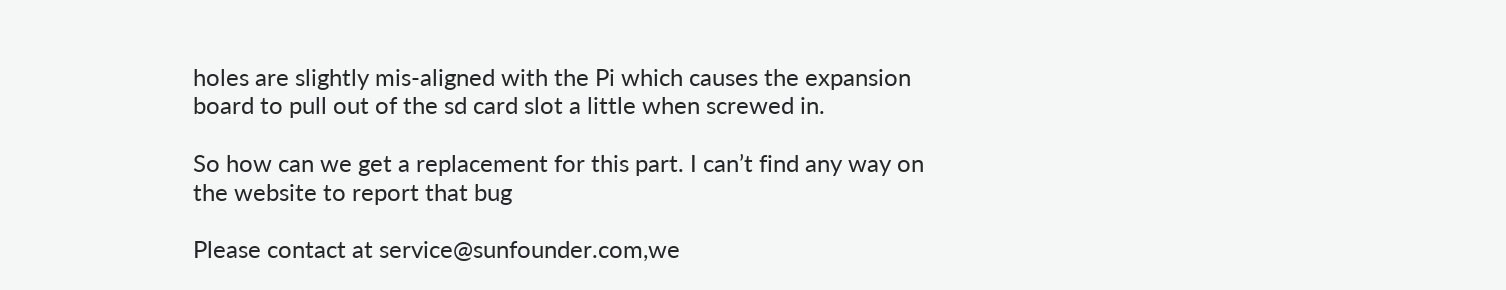holes are slightly mis-aligned with the Pi which causes the expansion board to pull out of the sd card slot a little when screwed in.

So how can we get a replacement for this part. I can’t find any way on the website to report that bug

Please contact at service@sunfounder.com,we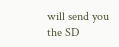will send you the SD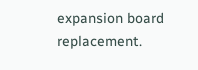expansion board replacement.